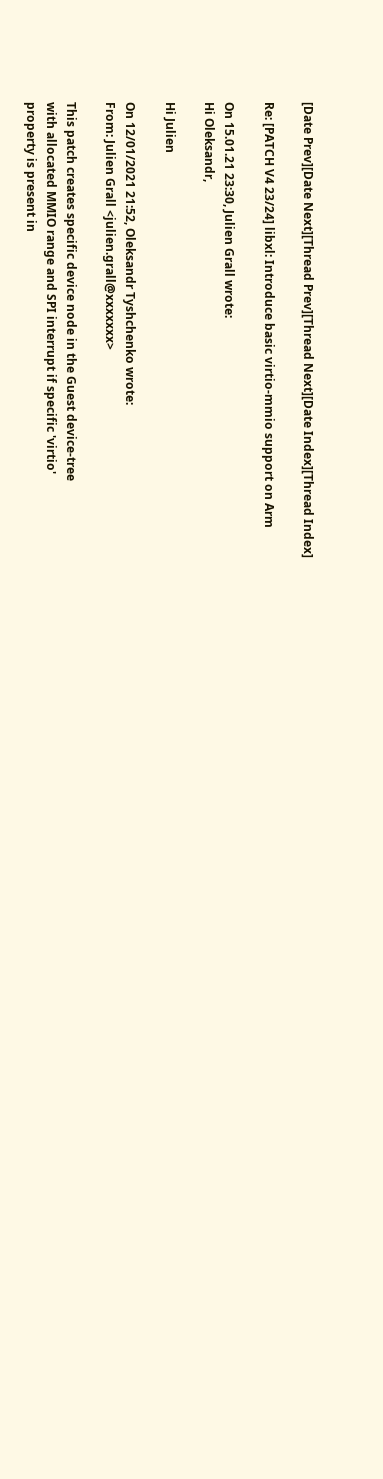[Date Prev][Date Next][Thread Prev][Thread Next][Date Index][Thread Index]

Re: [PATCH V4 23/24] libxl: Introduce basic virtio-mmio support on Arm

On 15.01.21 23:30, Julien Grall wrote:
Hi Oleksandr,

Hi Julien

On 12/01/2021 21:52, Oleksandr Tyshchenko wrote:
From: Julien Grall <julien.grall@xxxxxxx>

This patch creates specific device node in the Guest device-tree
with allocated MMIO range and SPI interrupt if specific 'virtio'
property is present in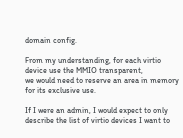domain config.

From my understanding, for each virtio device use the MMIO transparent,
we would need to reserve an area in memory for its exclusive use.

If I were an admin, I would expect to only describe the list of virtio devices I want to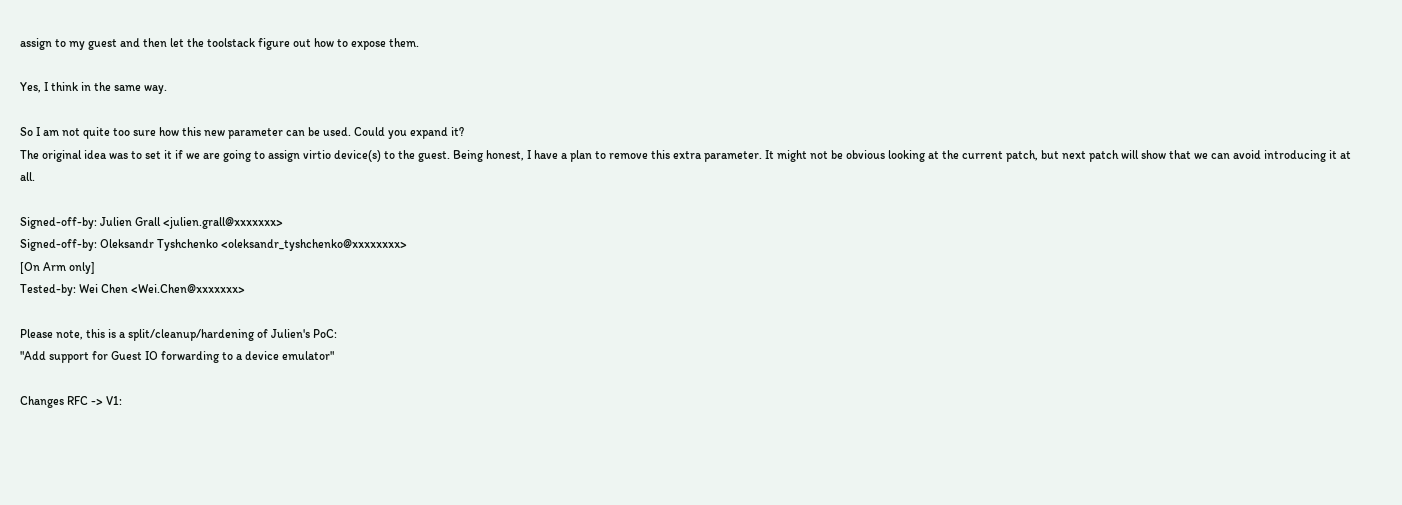assign to my guest and then let the toolstack figure out how to expose them.

Yes, I think in the same way.

So I am not quite too sure how this new parameter can be used. Could you expand it?
The original idea was to set it if we are going to assign virtio device(s) to the guest. Being honest, I have a plan to remove this extra parameter. It might not be obvious looking at the current patch, but next patch will show that we can avoid introducing it at all.

Signed-off-by: Julien Grall <julien.grall@xxxxxxx>
Signed-off-by: Oleksandr Tyshchenko <oleksandr_tyshchenko@xxxxxxxx>
[On Arm only]
Tested-by: Wei Chen <Wei.Chen@xxxxxxx>

Please note, this is a split/cleanup/hardening of Julien's PoC:
"Add support for Guest IO forwarding to a device emulator"

Changes RFC -> V1: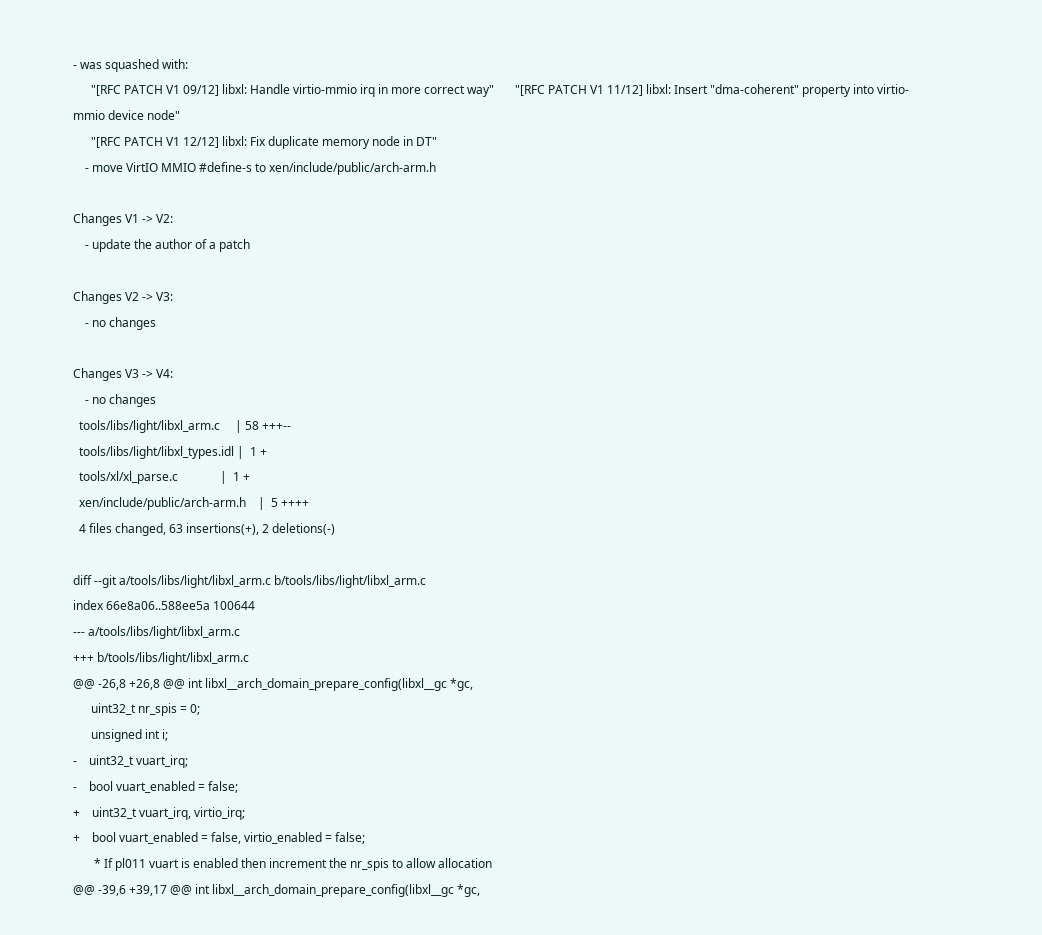- was squashed with:
      "[RFC PATCH V1 09/12] libxl: Handle virtio-mmio irq in more correct way"       "[RFC PATCH V1 11/12] libxl: Insert "dma-coherent" property into virtio-mmio device node"
      "[RFC PATCH V1 12/12] libxl: Fix duplicate memory node in DT"
    - move VirtIO MMIO #define-s to xen/include/public/arch-arm.h

Changes V1 -> V2:
    - update the author of a patch

Changes V2 -> V3:
    - no changes

Changes V3 -> V4:
    - no changes
  tools/libs/light/libxl_arm.c     | 58 +++--
  tools/libs/light/libxl_types.idl |  1 +
  tools/xl/xl_parse.c              |  1 +
  xen/include/public/arch-arm.h    |  5 ++++
  4 files changed, 63 insertions(+), 2 deletions(-)

diff --git a/tools/libs/light/libxl_arm.c b/tools/libs/light/libxl_arm.c
index 66e8a06..588ee5a 100644
--- a/tools/libs/light/libxl_arm.c
+++ b/tools/libs/light/libxl_arm.c
@@ -26,8 +26,8 @@ int libxl__arch_domain_prepare_config(libxl__gc *gc,
      uint32_t nr_spis = 0;
      unsigned int i;
-    uint32_t vuart_irq;
-    bool vuart_enabled = false;
+    uint32_t vuart_irq, virtio_irq;
+    bool vuart_enabled = false, virtio_enabled = false;
       * If pl011 vuart is enabled then increment the nr_spis to allow allocation
@@ -39,6 +39,17 @@ int libxl__arch_domain_prepare_config(libxl__gc *gc,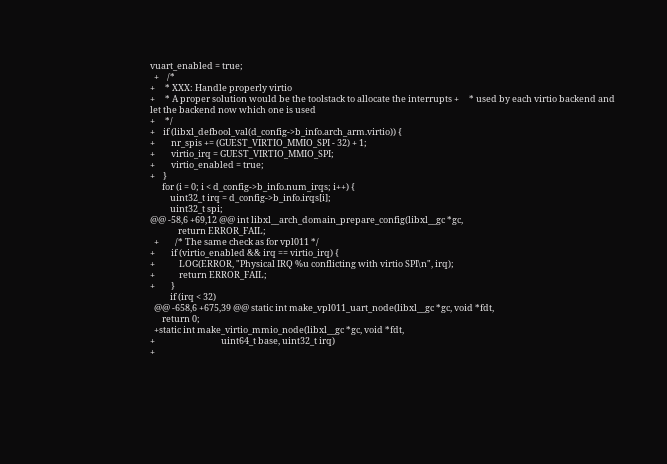vuart_enabled = true;
  +    /*
+     * XXX: Handle properly virtio
+     * A proper solution would be the toolstack to allocate the interrupts +     * used by each virtio backend and let the backend now which one is used
+     */
+    if (libxl_defbool_val(d_config->b_info.arch_arm.virtio)) {
+        nr_spis += (GUEST_VIRTIO_MMIO_SPI - 32) + 1;
+        virtio_irq = GUEST_VIRTIO_MMIO_SPI;
+        virtio_enabled = true;
+    }
      for (i = 0; i < d_config->b_info.num_irqs; i++) {
          uint32_t irq = d_config->b_info.irqs[i];
          uint32_t spi;
@@ -58,6 +69,12 @@ int libxl__arch_domain_prepare_config(libxl__gc *gc,
              return ERROR_FAIL;
  +        /* The same check as for vpl011 */
+        if (virtio_enabled && irq == virtio_irq) {
+            LOG(ERROR, "Physical IRQ %u conflicting with virtio SPI\n", irq);
+            return ERROR_FAIL;
+        }
          if (irq < 32)
  @@ -658,6 +675,39 @@ static int make_vpl011_uart_node(libxl__gc *gc, void *fdt,
      return 0;
  +static int make_virtio_mmio_node(libxl__gc *gc, void *fdt,
+                                 uint64_t base, uint32_t irq)
+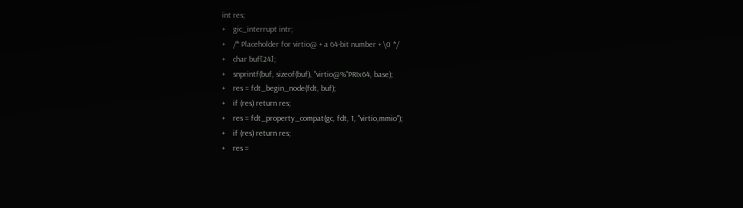int res;
+    gic_interrupt intr;
+    /* Placeholder for virtio@ + a 64-bit number + \0 */
+    char buf[24];
+    snprintf(buf, sizeof(buf), "virtio@%"PRIx64, base);
+    res = fdt_begin_node(fdt, buf);
+    if (res) return res;
+    res = fdt_property_compat(gc, fdt, 1, "virtio,mmio");
+    if (res) return res;
+    res =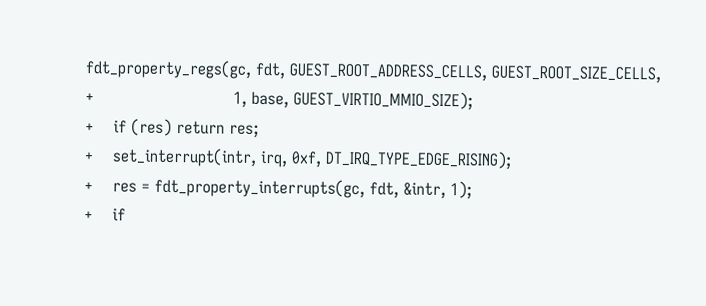fdt_property_regs(gc, fdt, GUEST_ROOT_ADDRESS_CELLS, GUEST_ROOT_SIZE_CELLS,
+                            1, base, GUEST_VIRTIO_MMIO_SIZE);
+    if (res) return res;
+    set_interrupt(intr, irq, 0xf, DT_IRQ_TYPE_EDGE_RISING);
+    res = fdt_property_interrupts(gc, fdt, &intr, 1);
+    if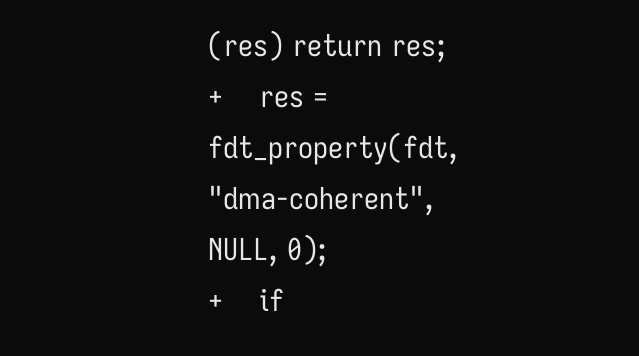(res) return res;
+    res = fdt_property(fdt, "dma-coherent", NULL, 0);
+    if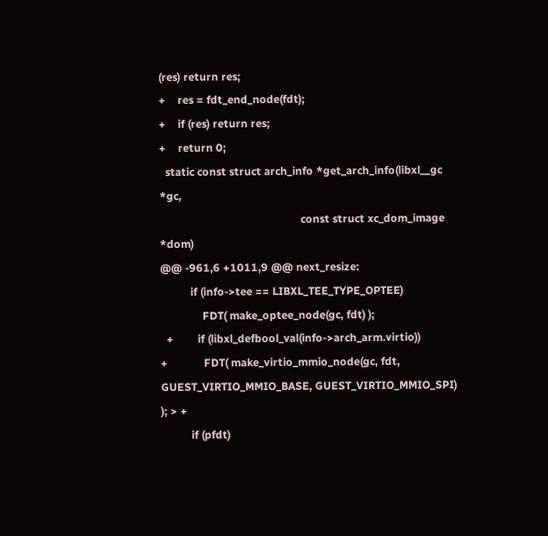(res) return res;
+    res = fdt_end_node(fdt);
+    if (res) return res;
+    return 0;
  static const struct arch_info *get_arch_info(libxl__gc *gc,
                                               const struct xc_dom_image *dom)
@@ -961,6 +1011,9 @@ next_resize:
          if (info->tee == LIBXL_TEE_TYPE_OPTEE)
              FDT( make_optee_node(gc, fdt) );
  +        if (libxl_defbool_val(info->arch_arm.virtio))
+            FDT( make_virtio_mmio_node(gc, fdt, GUEST_VIRTIO_MMIO_BASE, GUEST_VIRTIO_MMIO_SPI) ); > +
          if (pfdt)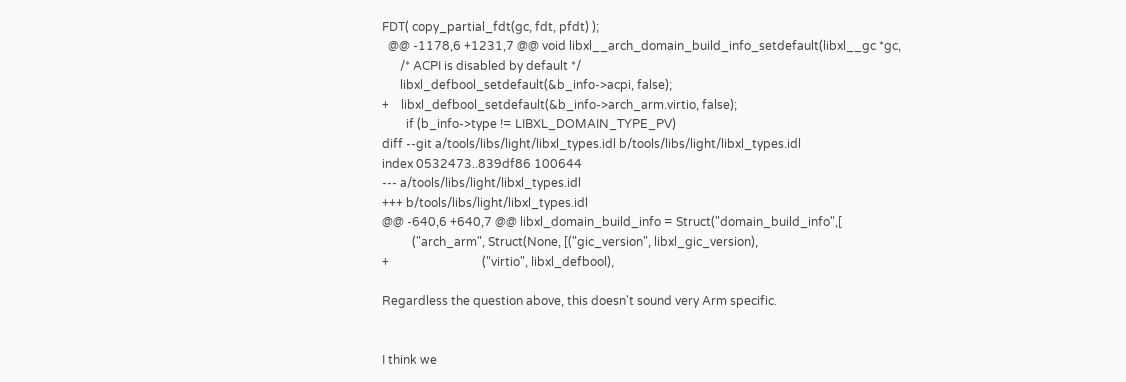FDT( copy_partial_fdt(gc, fdt, pfdt) );
  @@ -1178,6 +1231,7 @@ void libxl__arch_domain_build_info_setdefault(libxl__gc *gc,
      /* ACPI is disabled by default */
      libxl_defbool_setdefault(&b_info->acpi, false);
+    libxl_defbool_setdefault(&b_info->arch_arm.virtio, false);
        if (b_info->type != LIBXL_DOMAIN_TYPE_PV)
diff --git a/tools/libs/light/libxl_types.idl b/tools/libs/light/libxl_types.idl
index 0532473..839df86 100644
--- a/tools/libs/light/libxl_types.idl
+++ b/tools/libs/light/libxl_types.idl
@@ -640,6 +640,7 @@ libxl_domain_build_info = Struct("domain_build_info",[
          ("arch_arm", Struct(None, [("gic_version", libxl_gic_version),
+                               ("virtio", libxl_defbool),

Regardless the question above, this doesn't sound very Arm specific.


I think we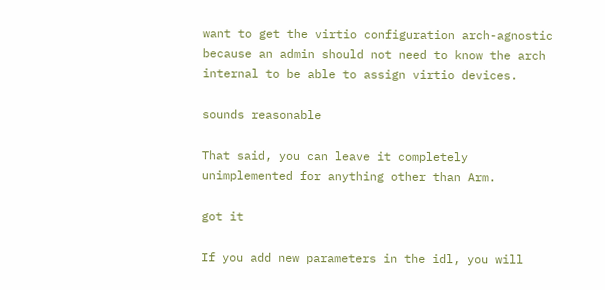want to get the virtio configuration arch-agnostic because an admin should not need to know the arch internal to be able to assign virtio devices.

sounds reasonable

That said, you can leave it completely unimplemented for anything other than Arm.

got it

If you add new parameters in the idl, you will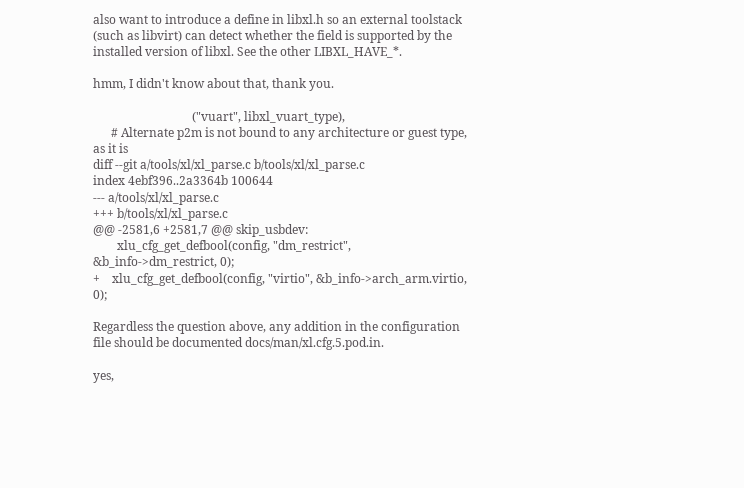also want to introduce a define in libxl.h so an external toolstack (such as libvirt) can detect whether the field is supported by the installed version of libxl. See the other LIBXL_HAVE_*.

hmm, I didn't know about that, thank you.

                                 ("vuart", libxl_vuart_type),
      # Alternate p2m is not bound to any architecture or guest type, as it is
diff --git a/tools/xl/xl_parse.c b/tools/xl/xl_parse.c
index 4ebf396..2a3364b 100644
--- a/tools/xl/xl_parse.c
+++ b/tools/xl/xl_parse.c
@@ -2581,6 +2581,7 @@ skip_usbdev:
        xlu_cfg_get_defbool(config, "dm_restrict", &b_info->dm_restrict, 0);
+    xlu_cfg_get_defbool(config, "virtio", &b_info->arch_arm.virtio, 0);

Regardless the question above, any addition in the configuration file should be documented docs/man/xl.cfg.5.pod.in.

yes,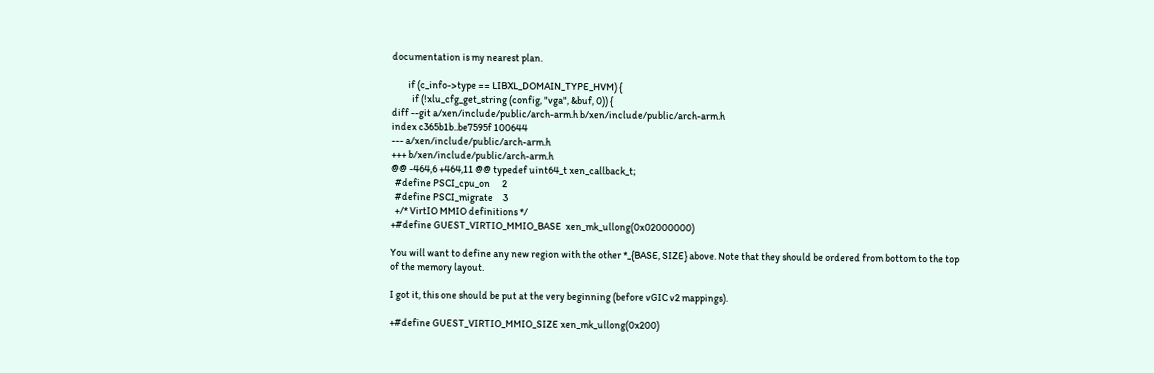documentation is my nearest plan.

        if (c_info->type == LIBXL_DOMAIN_TYPE_HVM) {
          if (!xlu_cfg_get_string (config, "vga", &buf, 0)) {
diff --git a/xen/include/public/arch-arm.h b/xen/include/public/arch-arm.h
index c365b1b..be7595f 100644
--- a/xen/include/public/arch-arm.h
+++ b/xen/include/public/arch-arm.h
@@ -464,6 +464,11 @@ typedef uint64_t xen_callback_t;
  #define PSCI_cpu_on      2
  #define PSCI_migrate     3
  +/* VirtIO MMIO definitions */
+#define GUEST_VIRTIO_MMIO_BASE  xen_mk_ullong(0x02000000)

You will want to define any new region with the other *_{BASE, SIZE} above. Note that they should be ordered from bottom to the top of the memory layout.

I got it, this one should be put at the very beginning (before vGIC v2 mappings).

+#define GUEST_VIRTIO_MMIO_SIZE xen_mk_ullong(0x200)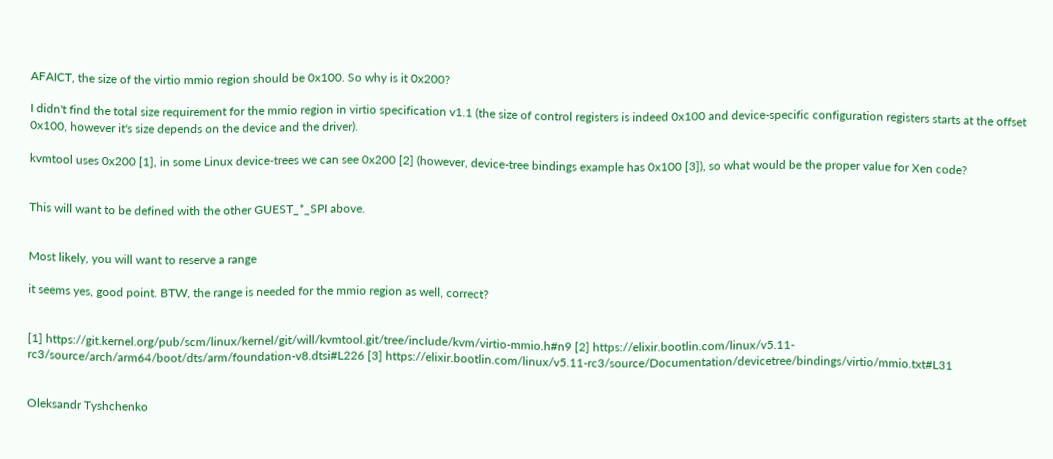AFAICT, the size of the virtio mmio region should be 0x100. So why is it 0x200?

I didn't find the total size requirement for the mmio region in virtio specification v1.1 (the size of control registers is indeed 0x100 and device-specific configuration registers starts at the offset 0x100, however it's size depends on the device and the driver).

kvmtool uses 0x200 [1], in some Linux device-trees we can see 0x200 [2] (however, device-tree bindings example has 0x100 [3]), so what would be the proper value for Xen code?


This will want to be defined with the other GUEST_*_SPI above.


Most likely, you will want to reserve a range

it seems yes, good point. BTW, the range is needed for the mmio region as well, correct?


[1] https://git.kernel.org/pub/scm/linux/kernel/git/will/kvmtool.git/tree/include/kvm/virtio-mmio.h#n9 [2] https://elixir.bootlin.com/linux/v5.11-rc3/source/arch/arm64/boot/dts/arm/foundation-v8.dtsi#L226 [3] https://elixir.bootlin.com/linux/v5.11-rc3/source/Documentation/devicetree/bindings/virtio/mmio.txt#L31


Oleksandr Tyshchenko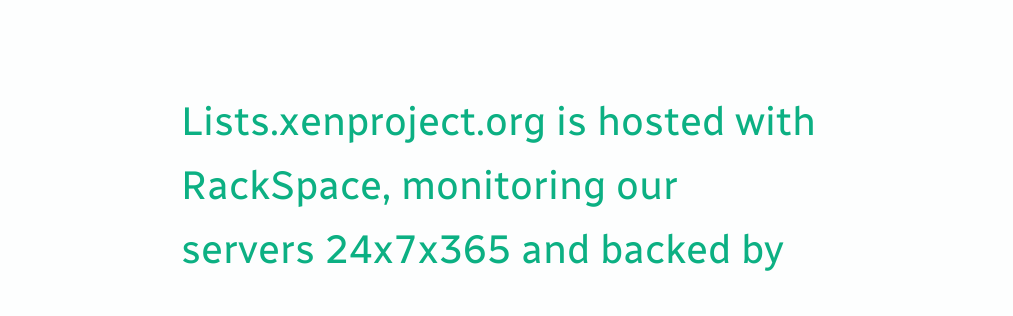Lists.xenproject.org is hosted with RackSpace, monitoring our
servers 24x7x365 and backed by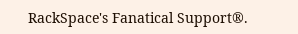RackSpace's Fanatical Support®.